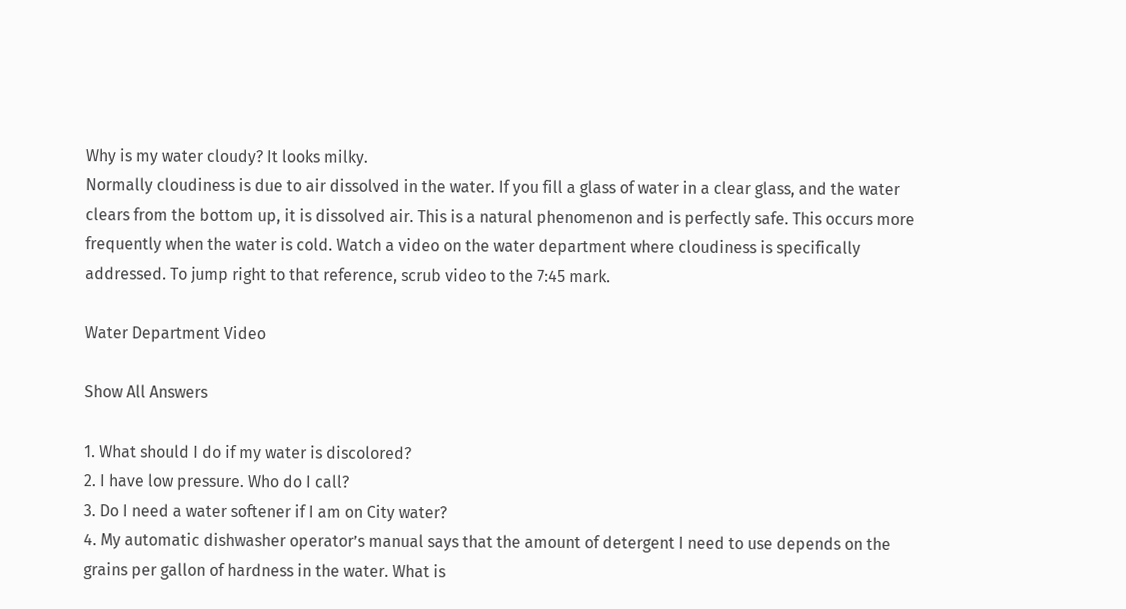Why is my water cloudy? It looks milky.
Normally cloudiness is due to air dissolved in the water. If you fill a glass of water in a clear glass, and the water clears from the bottom up, it is dissolved air. This is a natural phenomenon and is perfectly safe. This occurs more frequently when the water is cold. Watch a video on the water department where cloudiness is specifically addressed. To jump right to that reference, scrub video to the 7:45 mark.

Water Department Video

Show All Answers

1. What should I do if my water is discolored?
2. I have low pressure. Who do I call?
3. Do I need a water softener if I am on City water?
4. My automatic dishwasher operator’s manual says that the amount of detergent I need to use depends on the grains per gallon of hardness in the water. What is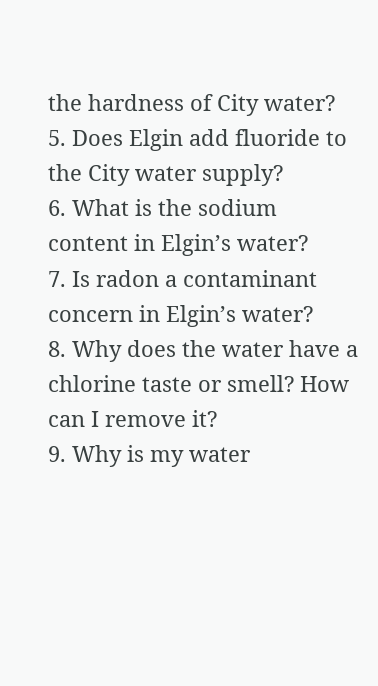the hardness of City water?
5. Does Elgin add fluoride to the City water supply?
6. What is the sodium content in Elgin’s water?
7. Is radon a contaminant concern in Elgin’s water?
8. Why does the water have a chlorine taste or smell? How can I remove it?
9. Why is my water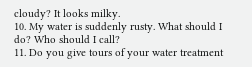cloudy? It looks milky.
10. My water is suddenly rusty. What should I do? Who should I call?
11. Do you give tours of your water treatment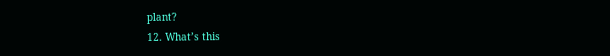plant?
12. What’s this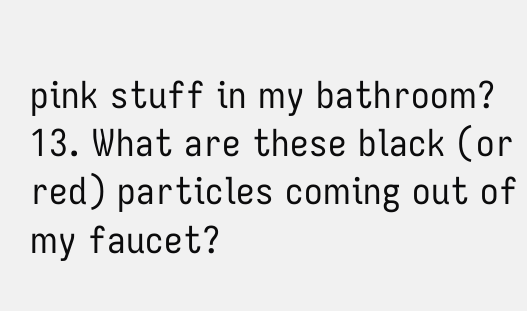pink stuff in my bathroom?
13. What are these black (or red) particles coming out of my faucet?